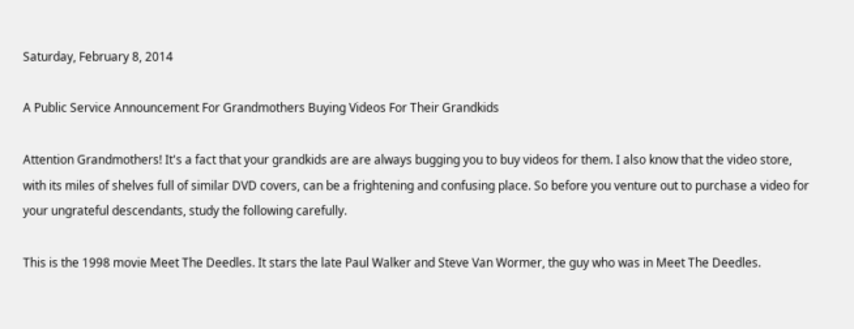Saturday, February 8, 2014

A Public Service Announcement For Grandmothers Buying Videos For Their Grandkids

Attention Grandmothers! It's a fact that your grandkids are are always bugging you to buy videos for them. I also know that the video store, with its miles of shelves full of similar DVD covers, can be a frightening and confusing place. So before you venture out to purchase a video for your ungrateful descendants, study the following carefully.

This is the 1998 movie Meet The Deedles. It stars the late Paul Walker and Steve Van Wormer, the guy who was in Meet The Deedles.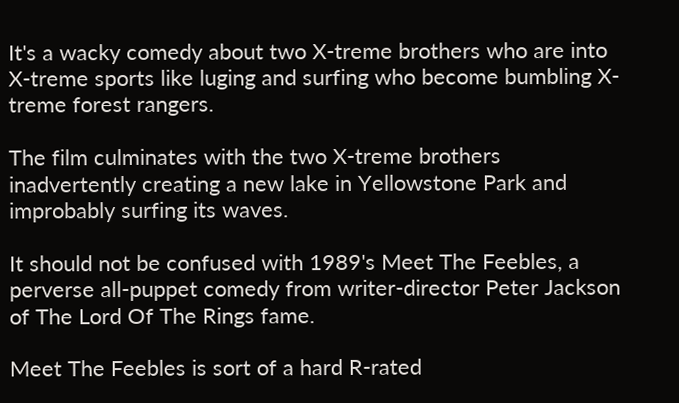It's a wacky comedy about two X-treme brothers who are into X-treme sports like luging and surfing who become bumbling X-treme forest rangers.

The film culminates with the two X-treme brothers inadvertently creating a new lake in Yellowstone Park and improbably surfing its waves.

It should not be confused with 1989's Meet The Feebles, a perverse all-puppet comedy from writer-director Peter Jackson of The Lord Of The Rings fame.

Meet The Feebles is sort of a hard R-rated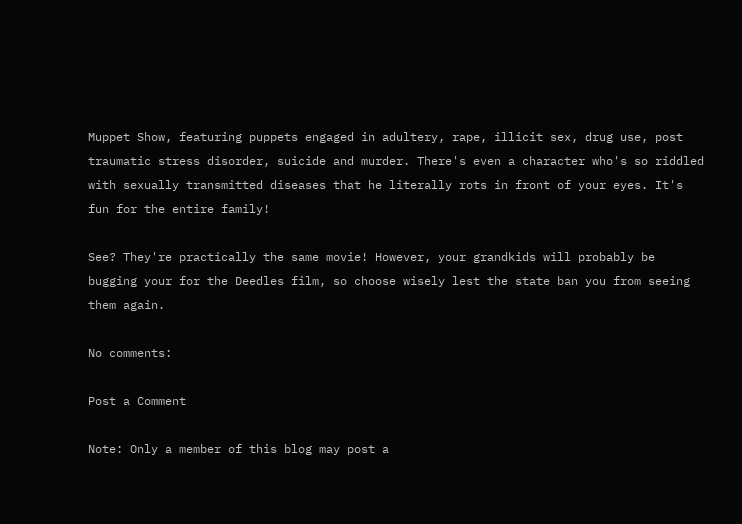Muppet Show, featuring puppets engaged in adultery, rape, illicit sex, drug use, post traumatic stress disorder, suicide and murder. There's even a character who's so riddled with sexually transmitted diseases that he literally rots in front of your eyes. It's fun for the entire family!

See? They're practically the same movie! However, your grandkids will probably be bugging your for the Deedles film, so choose wisely lest the state ban you from seeing them again.

No comments:

Post a Comment

Note: Only a member of this blog may post a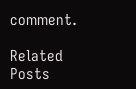comment.

Related Posts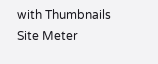with Thumbnails
Site Meter